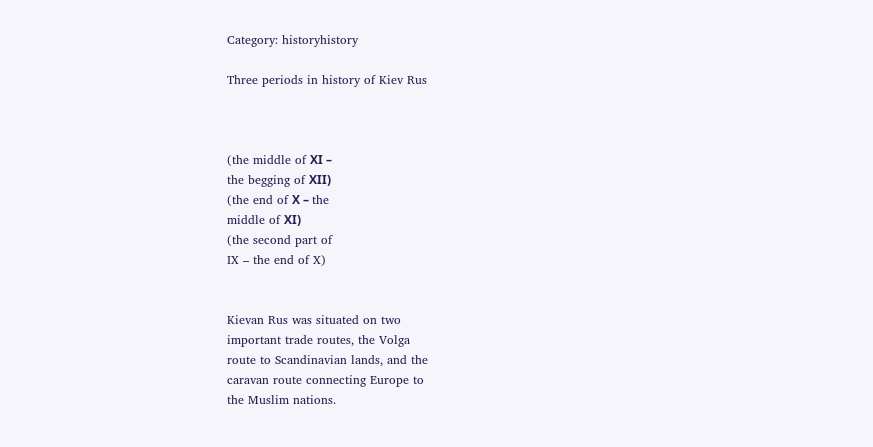Category: historyhistory

Three periods in history of Kiev Rus



(the middle of ХI –
the begging of ХII)
(the end of Х – the
middle of ХI)
(the second part of
IX – the end of X)


Kievan Rus was situated on two
important trade routes, the Volga
route to Scandinavian lands, and the
caravan route connecting Europe to
the Muslim nations.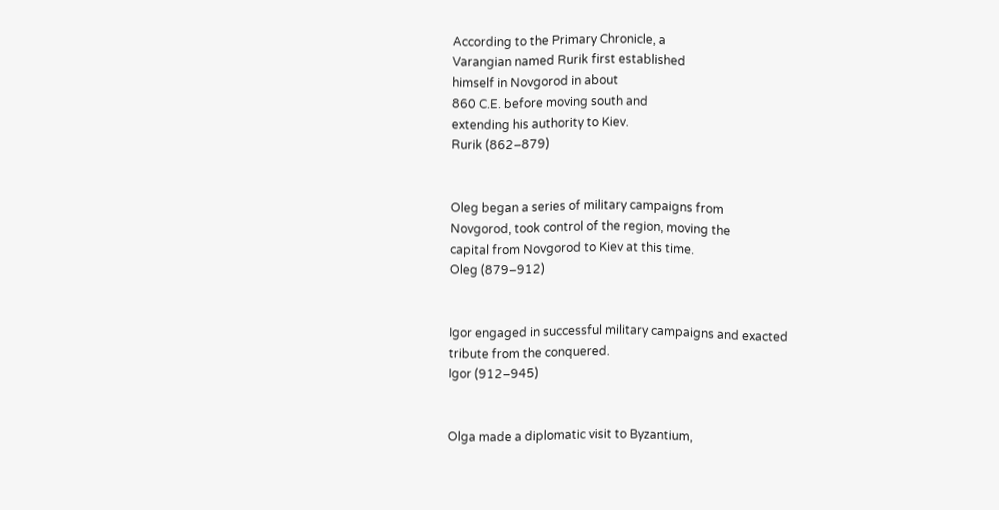According to the Primary Chronicle, a
Varangian named Rurik first established
himself in Novgorod in about
860 C.E. before moving south and
extending his authority to Kiev.
Rurik (862–879)


Oleg began a series of military campaigns from
Novgorod, took control of the region, moving the
capital from Novgorod to Kiev at this time.
Oleg (879–912)


Igor engaged in successful military campaigns and exacted
tribute from the conquered.
Igor (912–945)


Olga made a diplomatic visit to Byzantium,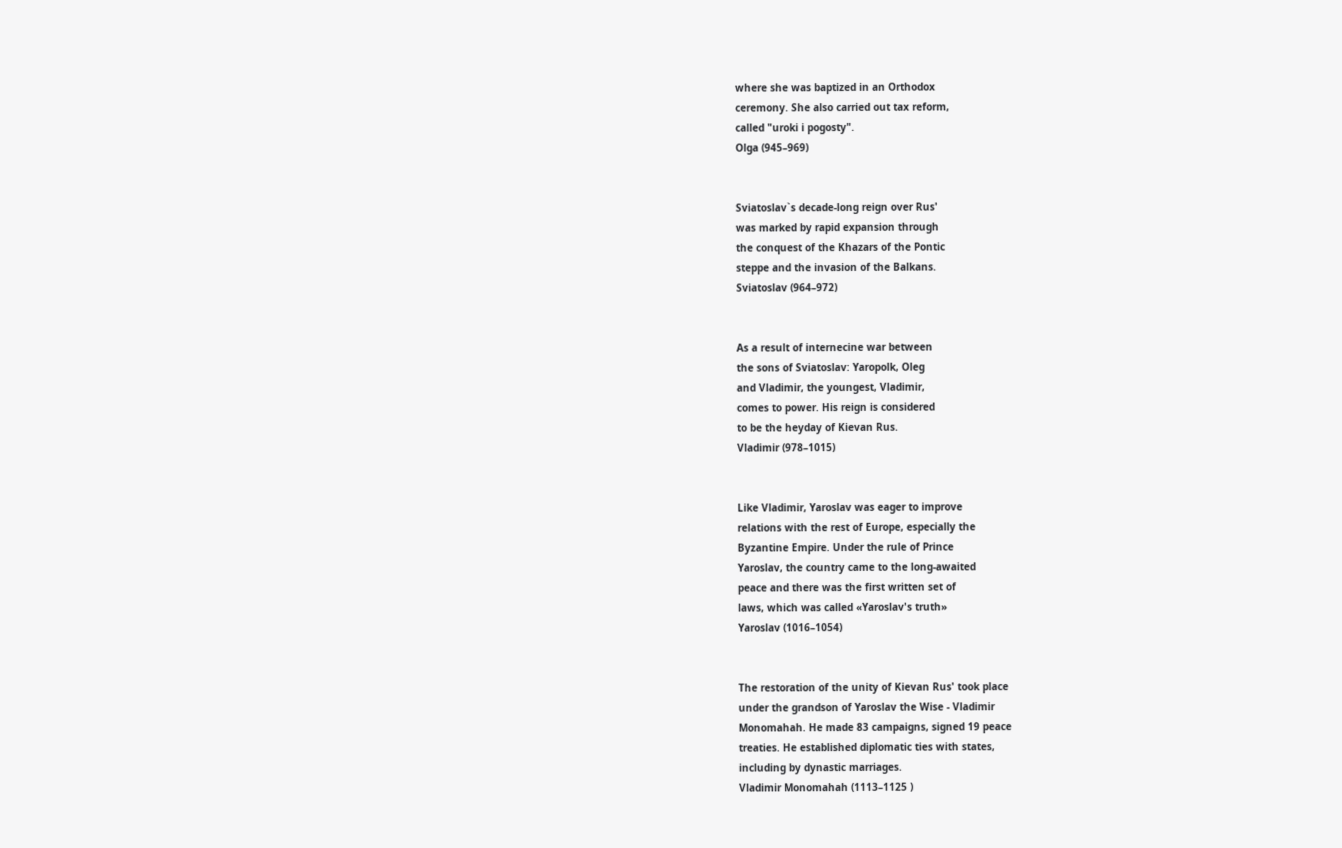where she was baptized in an Orthodox
ceremony. She also carried out tax reform,
called "uroki i pogosty".
Olga (945–969)


Sviatoslav`s decade-long reign over Rus'
was marked by rapid expansion through
the conquest of the Khazars of the Pontic
steppe and the invasion of the Balkans.
Sviatoslav (964–972)


As a result of internecine war between
the sons of Sviatoslav: Yaropolk, Oleg
and Vladimir, the youngest, Vladimir,
comes to power. His reign is considered
to be the heyday of Kievan Rus.
Vladimir (978–1015)


Like Vladimir, Yaroslav was eager to improve
relations with the rest of Europe, especially the
Byzantine Empire. Under the rule of Prince
Yaroslav, the country came to the long-awaited
peace and there was the first written set of
laws, which was called «Yaroslav's truth»
Yaroslav (1016–1054)


The restoration of the unity of Kievan Rus' took place
under the grandson of Yaroslav the Wise - Vladimir
Monomahah. He made 83 campaigns, signed 19 peace
treaties. He established diplomatic ties with states,
including by dynastic marriages.
Vladimir Monomahah (1113–1125 )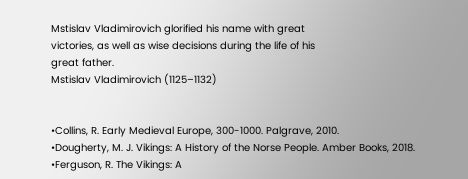Mstislav Vladimirovich glorified his name with great
victories, as well as wise decisions during the life of his
great father.
Mstislav Vladimirovich (1125–1132)


•Collins, R. Early Medieval Europe, 300-1000. Palgrave, 2010.
•Dougherty, M. J. Vikings: A History of the Norse People. Amber Books, 2018.
•Ferguson, R. The Vikings: A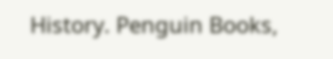History. Penguin Books,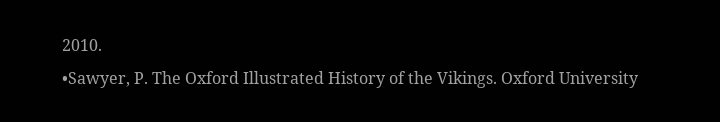2010.
•Sawyer, P. The Oxford Illustrated History of the Vikings. Oxford University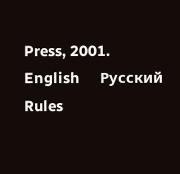Press, 2001.
English     Русский Rules